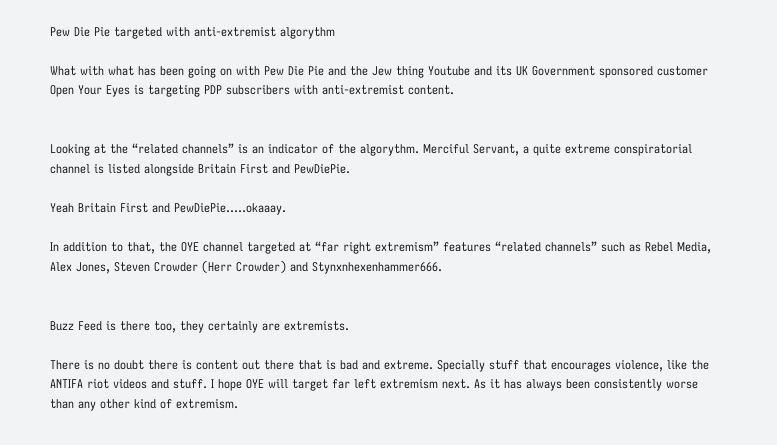Pew Die Pie targeted with anti-extremist algorythm

What with what has been going on with Pew Die Pie and the Jew thing Youtube and its UK Government sponsored customer Open Your Eyes is targeting PDP subscribers with anti-extremist content.


Looking at the “related channels” is an indicator of the algorythm. Merciful Servant, a quite extreme conspiratorial channel is listed alongside Britain First and PewDiePie.

Yeah Britain First and PewDiePie…..okaaay.

In addition to that, the OYE channel targeted at “far right extremism” features “related channels” such as Rebel Media, Alex Jones, Steven Crowder (Herr Crowder) and Stynxnhexenhammer666.


Buzz Feed is there too, they certainly are extremists.

There is no doubt there is content out there that is bad and extreme. Specially stuff that encourages violence, like the ANTIFA riot videos and stuff. I hope OYE will target far left extremism next. As it has always been consistently worse than any other kind of extremism.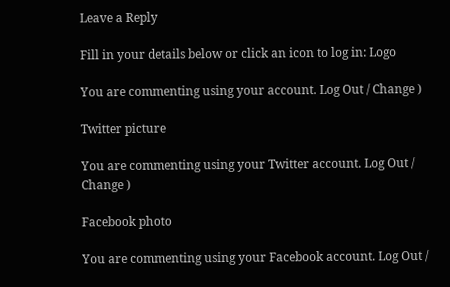Leave a Reply

Fill in your details below or click an icon to log in: Logo

You are commenting using your account. Log Out / Change )

Twitter picture

You are commenting using your Twitter account. Log Out / Change )

Facebook photo

You are commenting using your Facebook account. Log Out /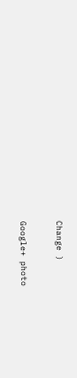Change )

Google+ photo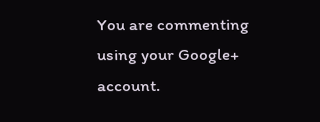You are commenting using your Google+ account.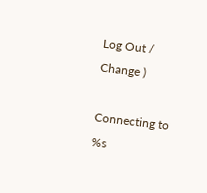Log Out / Change )

Connecting to %s